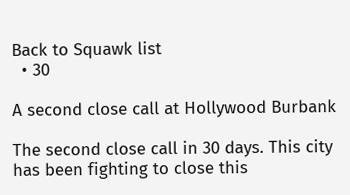Back to Squawk list
  • 30

A second close call at Hollywood Burbank

The second close call in 30 days. This city has been fighting to close this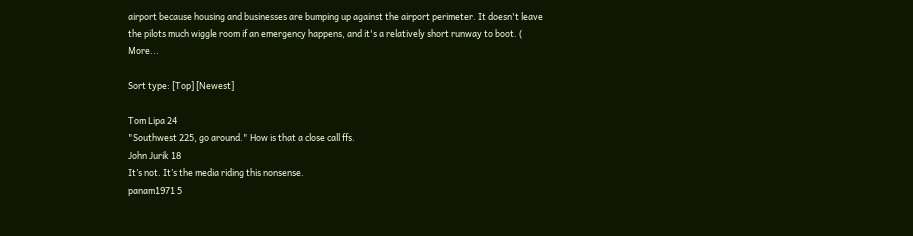airport because housing and businesses are bumping up against the airport perimeter. It doesn't leave the pilots much wiggle room if an emergency happens, and it's a relatively short runway to boot. ( More...

Sort type: [Top] [Newest]

Tom Lipa 24
"Southwest 225, go around." How is that a close call ffs.
John Jurik 18
It’s not. It’s the media riding this nonsense.
panam1971 5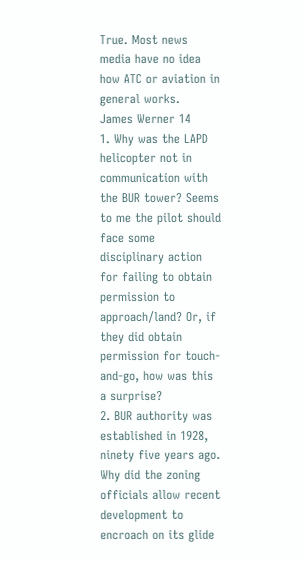True. Most news media have no idea how ATC or aviation in general works.
James Werner 14
1. Why was the LAPD helicopter not in communication with the BUR tower? Seems to me the pilot should face some disciplinary action for failing to obtain permission to approach/land? Or, if they did obtain permission for touch-and-go, how was this a surprise?
2. BUR authority was established in 1928, ninety five years ago. Why did the zoning officials allow recent development to encroach on its glide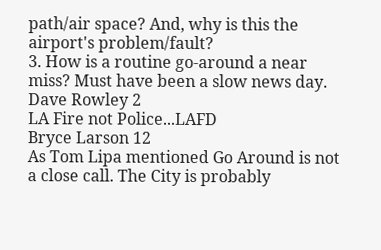path/air space? And, why is this the airport's problem/fault?
3. How is a routine go-around a near miss? Must have been a slow news day.
Dave Rowley 2
LA Fire not Police...LAFD
Bryce Larson 12
As Tom Lipa mentioned Go Around is not a close call. The City is probably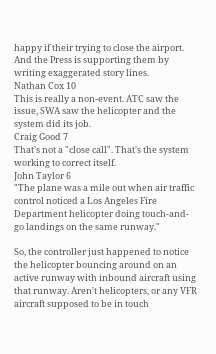happy if their trying to close the airport. And the Press is supporting them by writing exaggerated story lines.
Nathan Cox 10
This is really a non-event. ATC saw the issue, SWA saw the helicopter and the system did its job.
Craig Good 7
That's not a "close call". That's the system working to correct itself.
John Taylor 6
"The plane was a mile out when air traffic control noticed a Los Angeles Fire Department helicopter doing touch-and-go landings on the same runway."

So, the controller just happened to notice the helicopter bouncing around on an active runway with inbound aircraft using that runway. Aren't helicopters, or any VFR aircraft supposed to be in touch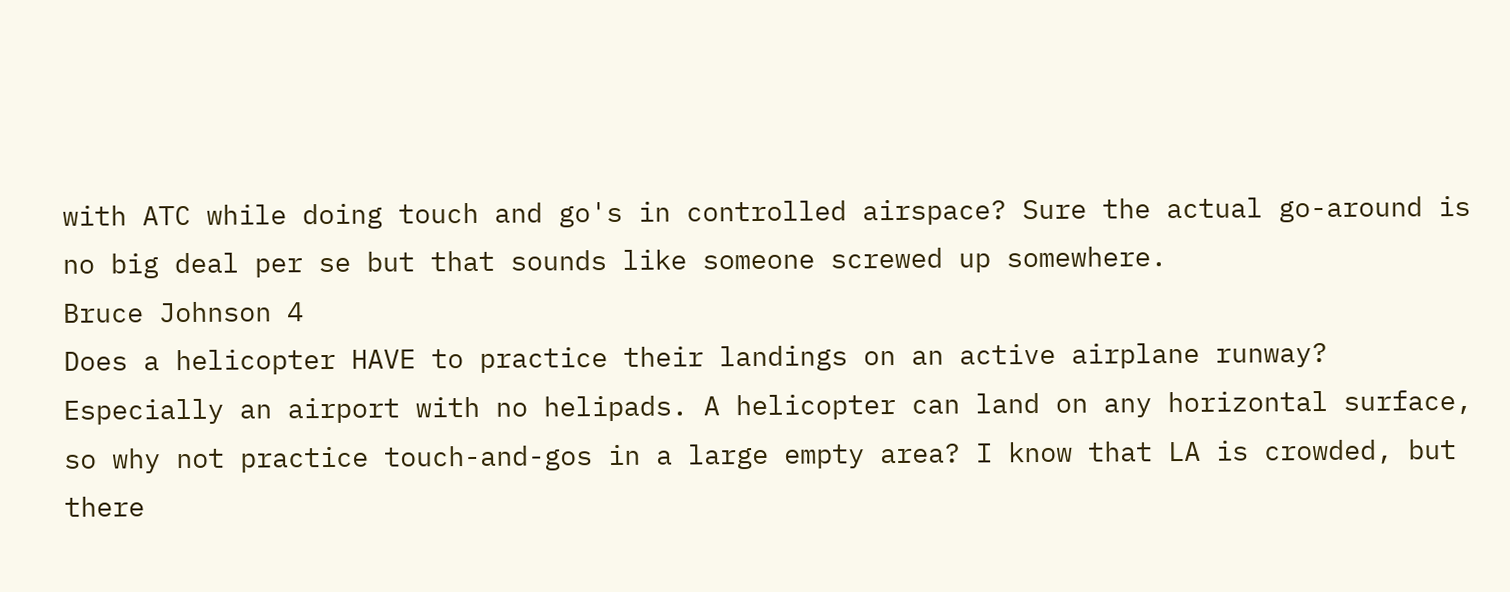with ATC while doing touch and go's in controlled airspace? Sure the actual go-around is no big deal per se but that sounds like someone screwed up somewhere.
Bruce Johnson 4
Does a helicopter HAVE to practice their landings on an active airplane runway? Especially an airport with no helipads. A helicopter can land on any horizontal surface, so why not practice touch-and-gos in a large empty area? I know that LA is crowded, but there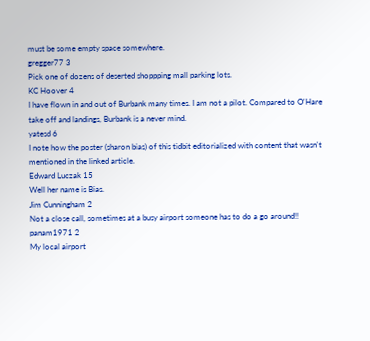must be some empty space somewhere.
gregger77 3
Pick one of dozens of deserted shoppping mall parking lots.
KC Hoover 4
I have flown in and out of Burbank many times. I am not a pilot. Compared to O'Hare take off and landings, Burbank is a never mind.
yatesd 6
I note how the poster (sharon bias) of this tidbit editorialized with content that wasn't mentioned in the linked article.
Edward Luczak 15
Well her name is Bias.
Jim Cunningham 2
Not a close call, sometimes at a busy airport someone has to do a go around!!
panam1971 2
My local airport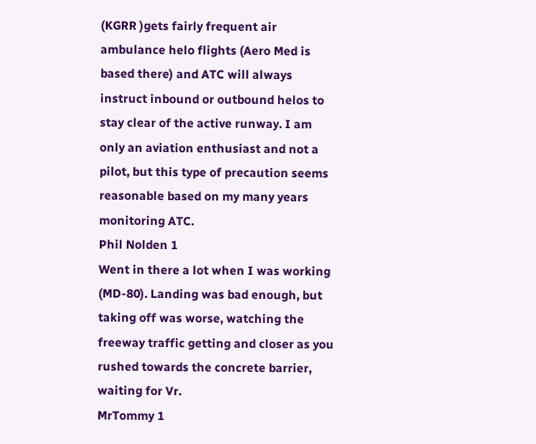(KGRR )gets fairly frequent air ambulance helo flights (Aero Med is based there) and ATC will always instruct inbound or outbound helos to stay clear of the active runway. I am only an aviation enthusiast and not a pilot, but this type of precaution seems reasonable based on my many years monitoring ATC.
Phil Nolden 1
Went in there a lot when I was working (MD-80). Landing was bad enough, but taking off was worse, watching the freeway traffic getting and closer as you rushed towards the concrete barrier, waiting for Vr.
MrTommy 1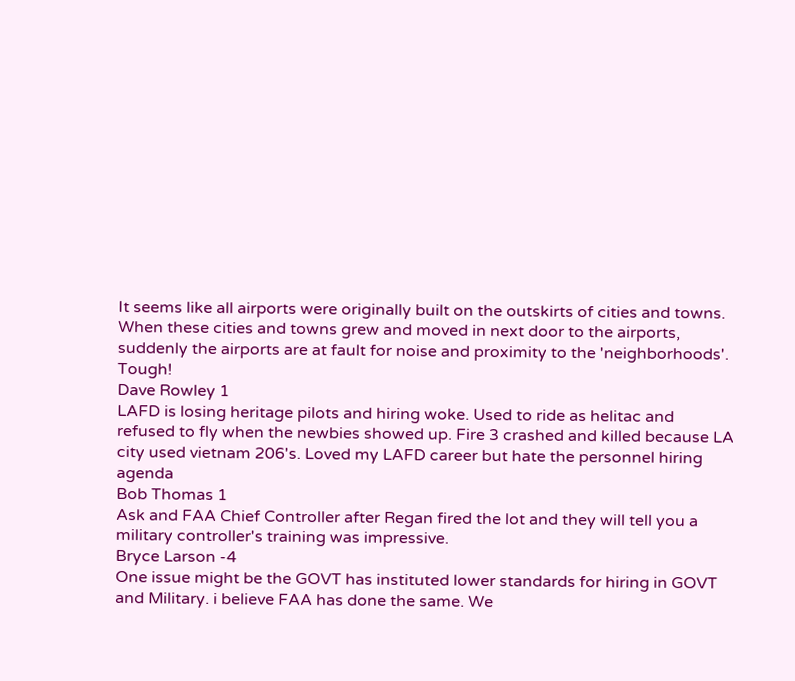It seems like all airports were originally built on the outskirts of cities and towns. When these cities and towns grew and moved in next door to the airports, suddenly the airports are at fault for noise and proximity to the 'neighborhoods'. Tough!
Dave Rowley 1
LAFD is losing heritage pilots and hiring woke. Used to ride as helitac and refused to fly when the newbies showed up. Fire 3 crashed and killed because LA city used vietnam 206's. Loved my LAFD career but hate the personnel hiring agenda
Bob Thomas 1
Ask and FAA Chief Controller after Regan fired the lot and they will tell you a military controller's training was impressive.
Bryce Larson -4
One issue might be the GOVT has instituted lower standards for hiring in GOVT and Military. i believe FAA has done the same. We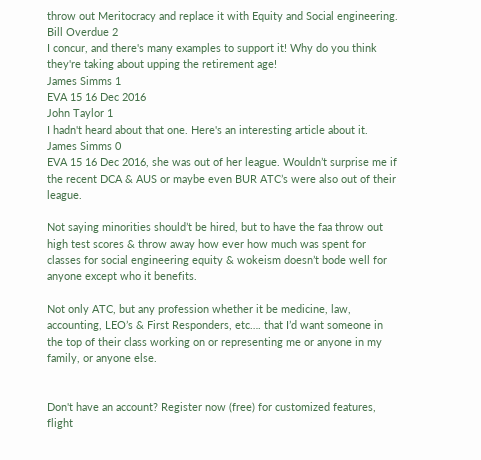throw out Meritocracy and replace it with Equity and Social engineering.
Bill Overdue 2
I concur, and there's many examples to support it! Why do you think they're taking about upping the retirement age!
James Simms 1
EVA 15 16 Dec 2016
John Taylor 1
I hadn't heard about that one. Here's an interesting article about it.
James Simms 0
EVA 15 16 Dec 2016, she was out of her league. Wouldn’t surprise me if the recent DCA & AUS or maybe even BUR ATC’s were also out of their league.

Not saying minorities should’t be hired, but to have the faa throw out high test scores & throw away how ever how much was spent for classes for social engineering equity & wokeism doesn’t bode well for anyone except who it benefits.

Not only ATC, but any profession whether it be medicine, law, accounting, LEO’s & First Responders, etc…. that I’d want someone in the top of their class working on or representing me or anyone in my family, or anyone else.


Don't have an account? Register now (free) for customized features, flight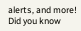alerts, and more!
Did you know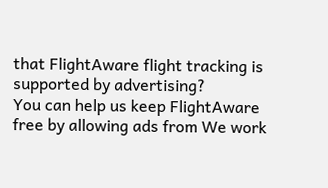that FlightAware flight tracking is supported by advertising?
You can help us keep FlightAware free by allowing ads from We work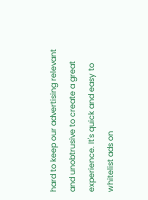hard to keep our advertising relevant and unobtrusive to create a great experience. It's quick and easy to whitelist ads on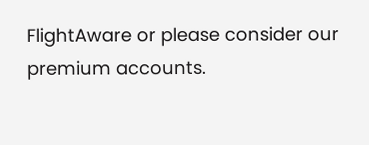FlightAware or please consider our premium accounts.